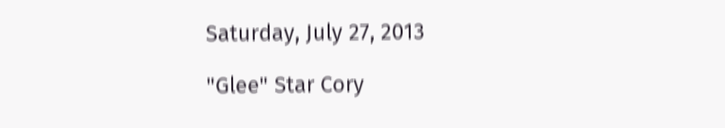Saturday, July 27, 2013

"Glee" Star Cory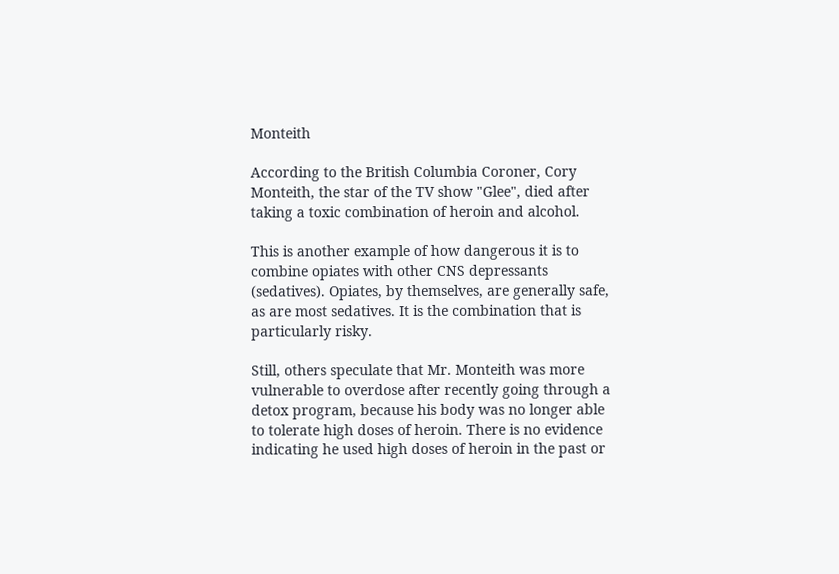Monteith

According to the British Columbia Coroner, Cory Monteith, the star of the TV show "Glee", died after taking a toxic combination of heroin and alcohol.

This is another example of how dangerous it is to combine opiates with other CNS depressants (sedatives). Opiates, by themselves, are generally safe, as are most sedatives. It is the combination that is particularly risky.

Still, others speculate that Mr. Monteith was more vulnerable to overdose after recently going through a detox program, because his body was no longer able to tolerate high doses of heroin. There is no evidence indicating he used high doses of heroin in the past or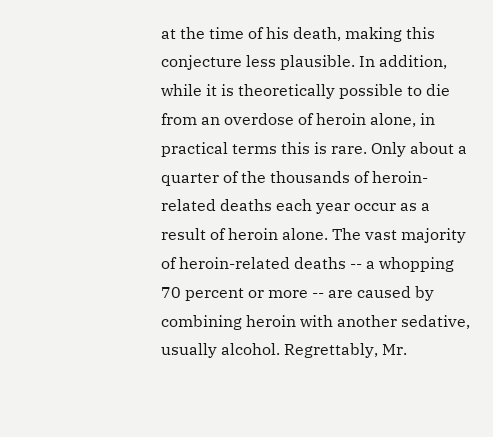at the time of his death, making this conjecture less plausible. In addition, while it is theoretically possible to die from an overdose of heroin alone, in practical terms this is rare. Only about a quarter of the thousands of heroin-related deaths each year occur as a result of heroin alone. The vast majority of heroin-related deaths -- a whopping 70 percent or more -- are caused by combining heroin with another sedative, usually alcohol. Regrettably, Mr.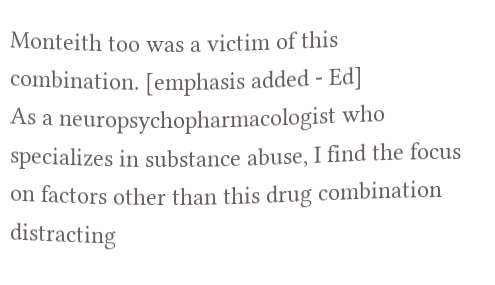Monteith too was a victim of this combination. [emphasis added - Ed]
As a neuropsychopharmacologist who specializes in substance abuse, I find the focus on factors other than this drug combination distracting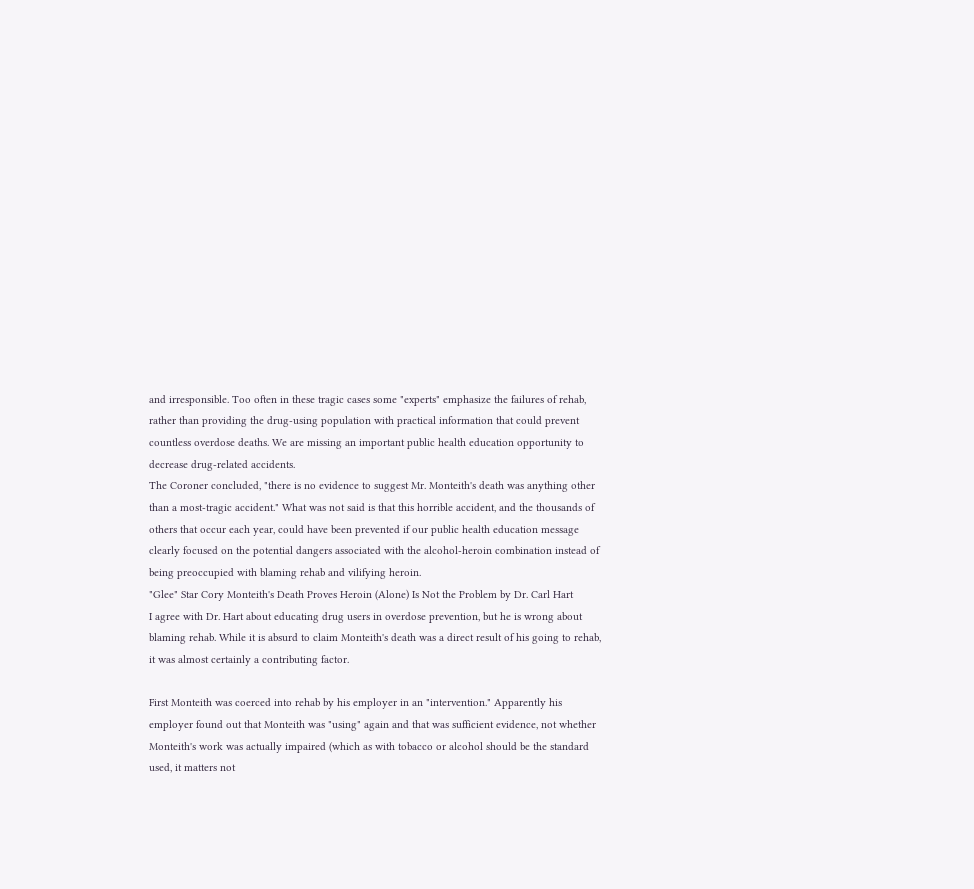and irresponsible. Too often in these tragic cases some "experts" emphasize the failures of rehab, rather than providing the drug-using population with practical information that could prevent countless overdose deaths. We are missing an important public health education opportunity to decrease drug-related accidents.
The Coroner concluded, "there is no evidence to suggest Mr. Monteith's death was anything other than a most-tragic accident." What was not said is that this horrible accident, and the thousands of others that occur each year, could have been prevented if our public health education message clearly focused on the potential dangers associated with the alcohol-heroin combination instead of being preoccupied with blaming rehab and vilifying heroin.
"Glee" Star Cory Monteith's Death Proves Heroin (Alone) Is Not the Problem by Dr. Carl Hart
I agree with Dr. Hart about educating drug users in overdose prevention, but he is wrong about blaming rehab. While it is absurd to claim Monteith's death was a direct result of his going to rehab, it was almost certainly a contributing factor.

First Monteith was coerced into rehab by his employer in an "intervention." Apparently his employer found out that Monteith was "using" again and that was sufficient evidence, not whether Monteith's work was actually impaired (which as with tobacco or alcohol should be the standard used, it matters not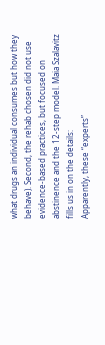what drugs an individual consumes but how they behave). Second, the rehab chosen did not use evidence-based practices, but focused on abstinence and the 12-step model. Maia Szalavitz fills us in on the details:
Apparently, these “experts”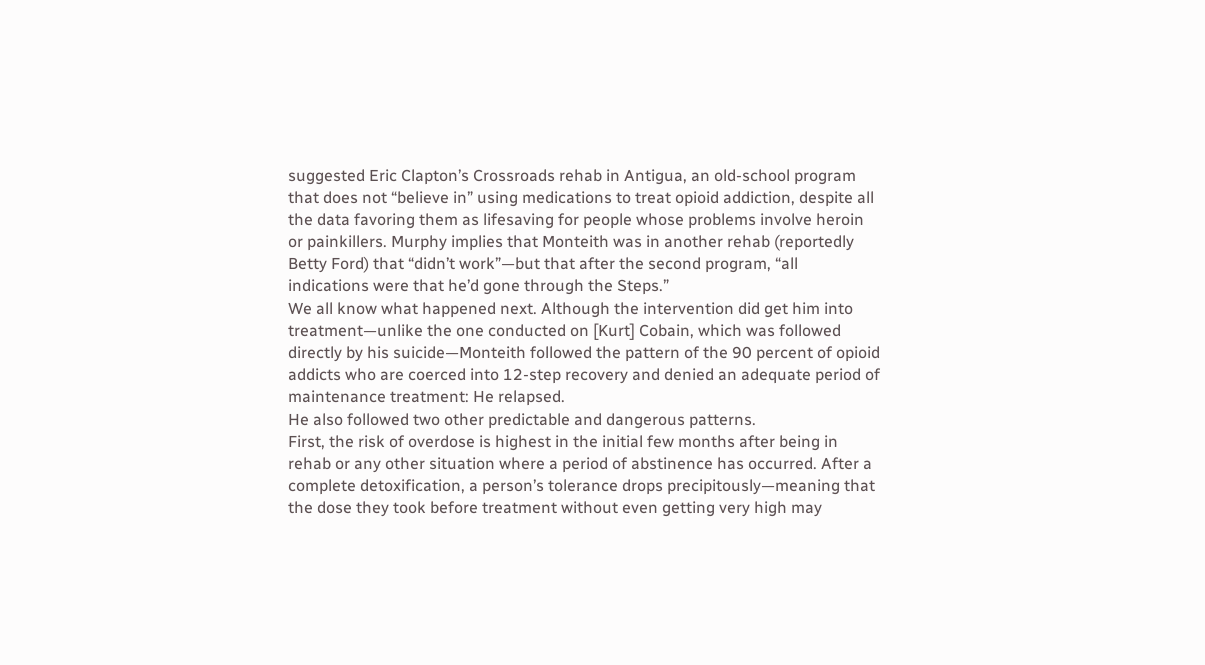suggested Eric Clapton’s Crossroads rehab in Antigua, an old-school program that does not “believe in” using medications to treat opioid addiction, despite all the data favoring them as lifesaving for people whose problems involve heroin or painkillers. Murphy implies that Monteith was in another rehab (reportedly Betty Ford) that “didn’t work”—but that after the second program, “all indications were that he’d gone through the Steps.”
We all know what happened next. Although the intervention did get him into treatment—unlike the one conducted on [Kurt] Cobain, which was followed directly by his suicide—Monteith followed the pattern of the 90 percent of opioid addicts who are coerced into 12-step recovery and denied an adequate period of maintenance treatment: He relapsed.
He also followed two other predictable and dangerous patterns.
First, the risk of overdose is highest in the initial few months after being in rehab or any other situation where a period of abstinence has occurred. After a complete detoxification, a person’s tolerance drops precipitously—meaning that the dose they took before treatment without even getting very high may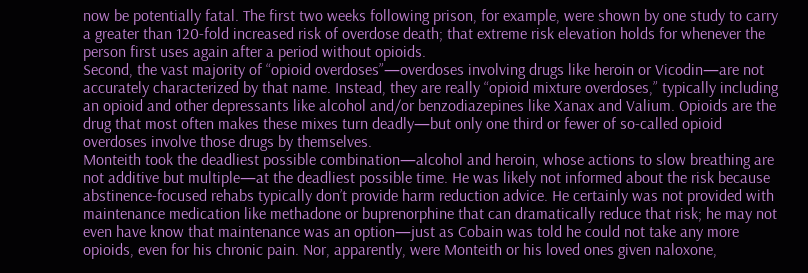now be potentially fatal. The first two weeks following prison, for example, were shown by one study to carry a greater than 120-fold increased risk of overdose death; that extreme risk elevation holds for whenever the person first uses again after a period without opioids.
Second, the vast majority of “opioid overdoses”—overdoses involving drugs like heroin or Vicodin—are not accurately characterized by that name. Instead, they are really “opioid mixture overdoses,” typically including an opioid and other depressants like alcohol and/or benzodiazepines like Xanax and Valium. Opioids are the drug that most often makes these mixes turn deadly—but only one third or fewer of so-called opioid overdoses involve those drugs by themselves.
Monteith took the deadliest possible combination—alcohol and heroin, whose actions to slow breathing are not additive but multiple—at the deadliest possible time. He was likely not informed about the risk because abstinence-focused rehabs typically don’t provide harm reduction advice. He certainly was not provided with maintenance medication like methadone or buprenorphine that can dramatically reduce that risk; he may not even have know that maintenance was an option—just as Cobain was told he could not take any more opioids, even for his chronic pain. Nor, apparently, were Monteith or his loved ones given naloxone,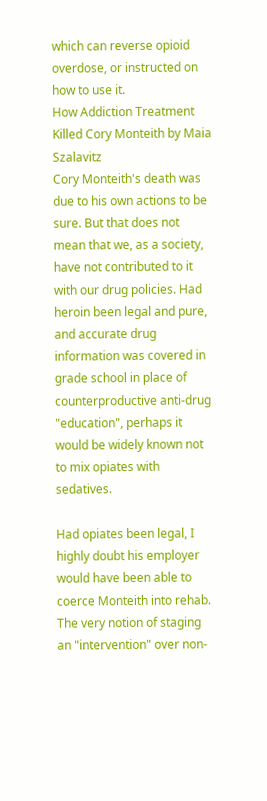which can reverse opioid overdose, or instructed on how to use it.
How Addiction Treatment Killed Cory Monteith by Maia Szalavitz
Cory Monteith's death was due to his own actions to be sure. But that does not mean that we, as a society, have not contributed to it with our drug policies. Had heroin been legal and pure, and accurate drug information was covered in grade school in place of counterproductive anti-drug "education", perhaps it would be widely known not to mix opiates with sedatives.

Had opiates been legal, I highly doubt his employer would have been able to coerce Monteith into rehab. The very notion of staging an "intervention" over non-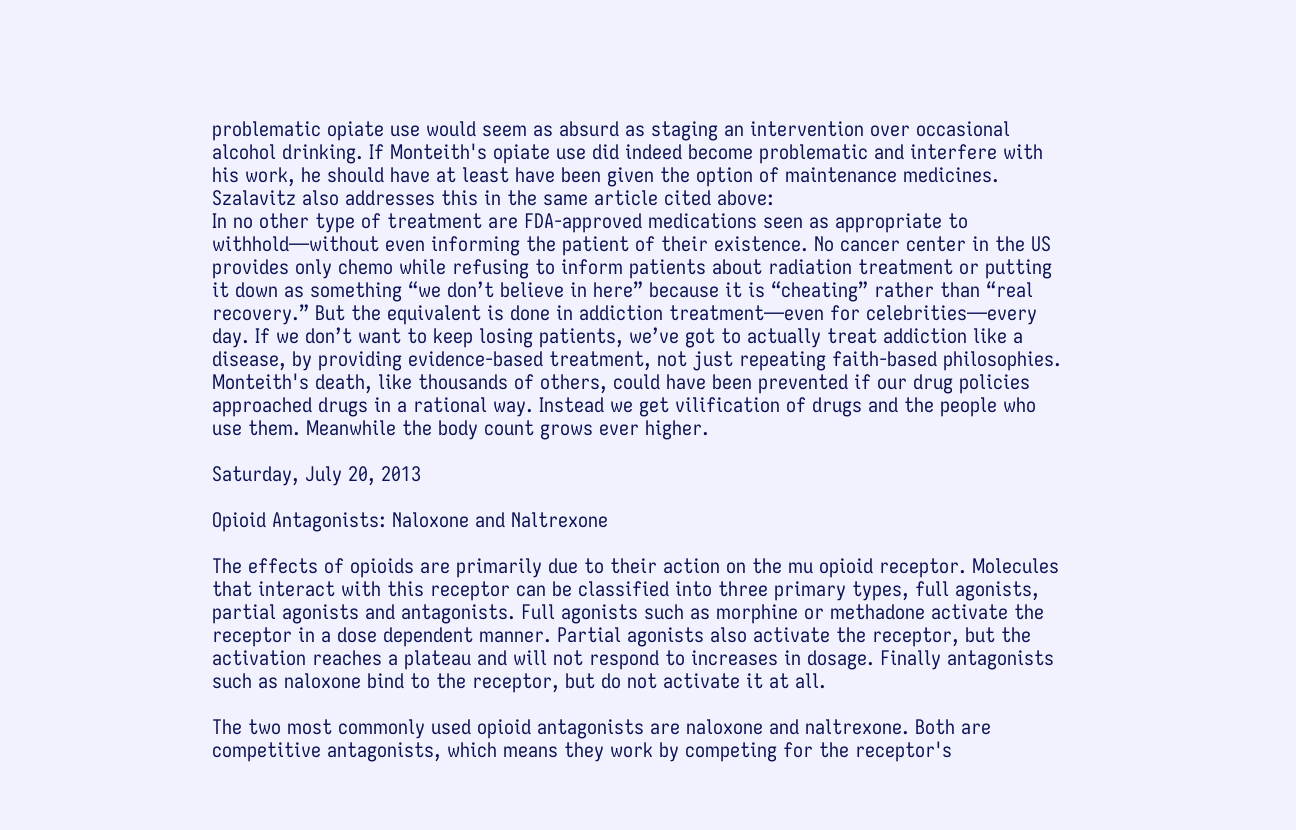problematic opiate use would seem as absurd as staging an intervention over occasional alcohol drinking. If Monteith's opiate use did indeed become problematic and interfere with his work, he should have at least have been given the option of maintenance medicines. Szalavitz also addresses this in the same article cited above:
In no other type of treatment are FDA-approved medications seen as appropriate to withhold—without even informing the patient of their existence. No cancer center in the US provides only chemo while refusing to inform patients about radiation treatment or putting it down as something “we don’t believe in here” because it is “cheating” rather than “real recovery.” But the equivalent is done in addiction treatment—even for celebrities—every day. If we don’t want to keep losing patients, we’ve got to actually treat addiction like a disease, by providing evidence-based treatment, not just repeating faith-based philosophies.
Monteith's death, like thousands of others, could have been prevented if our drug policies approached drugs in a rational way. Instead we get vilification of drugs and the people who use them. Meanwhile the body count grows ever higher.

Saturday, July 20, 2013

Opioid Antagonists: Naloxone and Naltrexone

The effects of opioids are primarily due to their action on the mu opioid receptor. Molecules that interact with this receptor can be classified into three primary types, full agonists, partial agonists and antagonists. Full agonists such as morphine or methadone activate the receptor in a dose dependent manner. Partial agonists also activate the receptor, but the activation reaches a plateau and will not respond to increases in dosage. Finally antagonists such as naloxone bind to the receptor, but do not activate it at all.

The two most commonly used opioid antagonists are naloxone and naltrexone. Both are competitive antagonists, which means they work by competing for the receptor's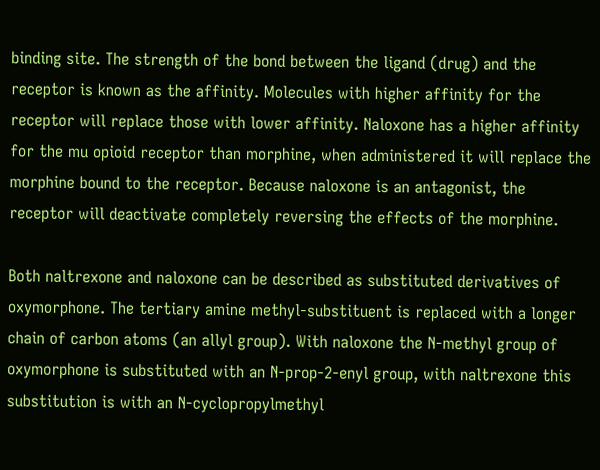binding site. The strength of the bond between the ligand (drug) and the receptor is known as the affinity. Molecules with higher affinity for the receptor will replace those with lower affinity. Naloxone has a higher affinity for the mu opioid receptor than morphine, when administered it will replace the morphine bound to the receptor. Because naloxone is an antagonist, the receptor will deactivate completely reversing the effects of the morphine.

Both naltrexone and naloxone can be described as substituted derivatives of oxymorphone. The tertiary amine methyl-substituent is replaced with a longer chain of carbon atoms (an allyl group). With naloxone the N-methyl group of oxymorphone is substituted with an N-prop-2-enyl group, with naltrexone this substitution is with an N-cyclopropylmethyl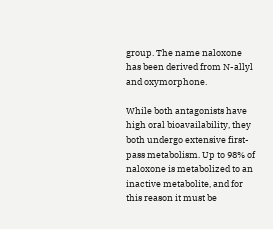group. The name naloxone has been derived from N-allyl and oxymorphone.

While both antagonists have high oral bioavailability, they both undergo extensive first-pass metabolism. Up to 98% of naloxone is metabolized to an inactive metabolite, and for this reason it must be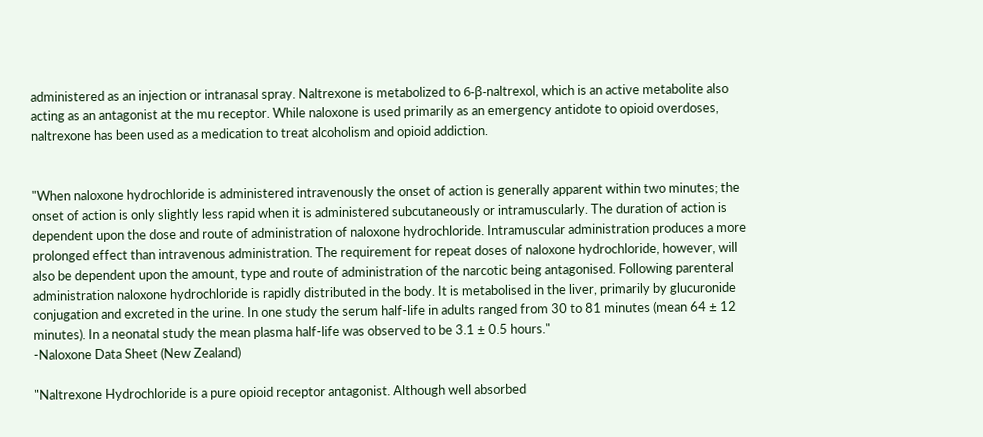administered as an injection or intranasal spray. Naltrexone is metabolized to 6-β-naltrexol, which is an active metabolite also acting as an antagonist at the mu receptor. While naloxone is used primarily as an emergency antidote to opioid overdoses, naltrexone has been used as a medication to treat alcoholism and opioid addiction.


"When naloxone hydrochloride is administered intravenously the onset of action is generally apparent within two minutes; the onset of action is only slightly less rapid when it is administered subcutaneously or intramuscularly. The duration of action is dependent upon the dose and route of administration of naloxone hydrochloride. Intramuscular administration produces a more prolonged effect than intravenous administration. The requirement for repeat doses of naloxone hydrochloride, however, will also be dependent upon the amount, type and route of administration of the narcotic being antagonised. Following parenteral administration naloxone hydrochloride is rapidly distributed in the body. It is metabolised in the liver, primarily by glucuronide conjugation and excreted in the urine. In one study the serum half-life in adults ranged from 30 to 81 minutes (mean 64 ± 12 minutes). In a neonatal study the mean plasma half-life was observed to be 3.1 ± 0.5 hours."
-Naloxone Data Sheet (New Zealand)

"Naltrexone Hydrochloride is a pure opioid receptor antagonist. Although well absorbed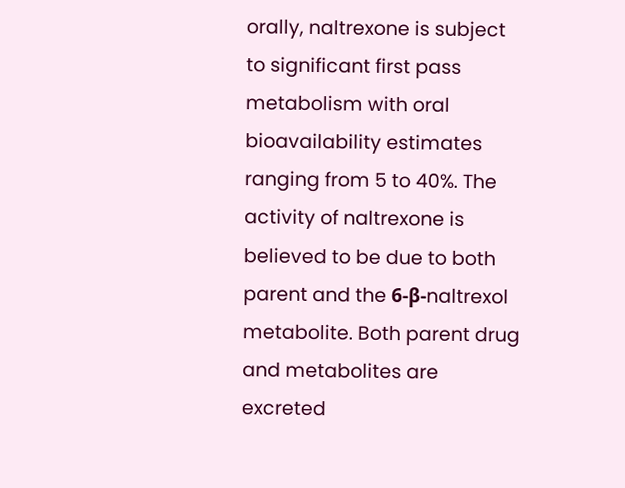orally, naltrexone is subject to significant first pass metabolism with oral bioavailability estimates ranging from 5 to 40%. The activity of naltrexone is believed to be due to both parent and the 6-β-naltrexol metabolite. Both parent drug and metabolites are excreted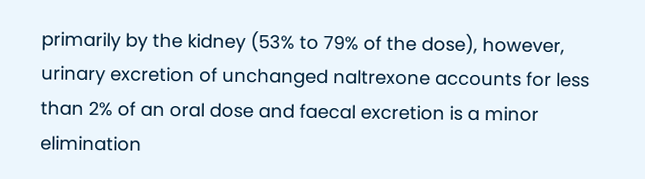primarily by the kidney (53% to 79% of the dose), however, urinary excretion of unchanged naltrexone accounts for less than 2% of an oral dose and faecal excretion is a minor elimination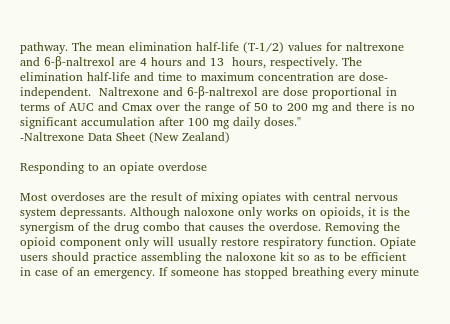pathway. The mean elimination half-life (T-1/2) values for naltrexone and 6-β-naltrexol are 4 hours and 13  hours, respectively. The elimination half-life and time to maximum concentration are dose-independent.  Naltrexone and 6-β-naltrexol are dose proportional in terms of AUC and Cmax over the range of 50 to 200 mg and there is no significant accumulation after 100 mg daily doses."
-Naltrexone Data Sheet (New Zealand)

Responding to an opiate overdose

Most overdoses are the result of mixing opiates with central nervous system depressants. Although naloxone only works on opioids, it is the synergism of the drug combo that causes the overdose. Removing the opioid component only will usually restore respiratory function. Opiate users should practice assembling the naloxone kit so as to be efficient in case of an emergency. If someone has stopped breathing every minute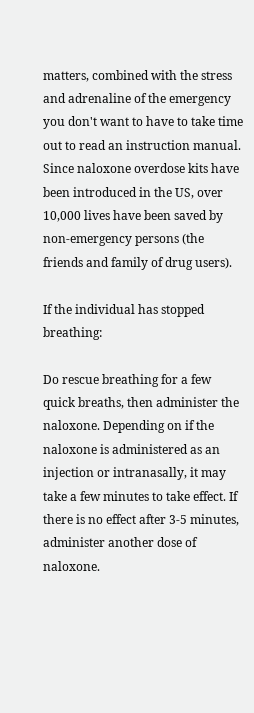matters, combined with the stress and adrenaline of the emergency you don't want to have to take time out to read an instruction manual. Since naloxone overdose kits have been introduced in the US, over 10,000 lives have been saved by non-emergency persons (the friends and family of drug users).

If the individual has stopped breathing:

Do rescue breathing for a few quick breaths, then administer the naloxone. Depending on if the naloxone is administered as an injection or intranasally, it may take a few minutes to take effect. If there is no effect after 3-5 minutes, administer another dose of naloxone.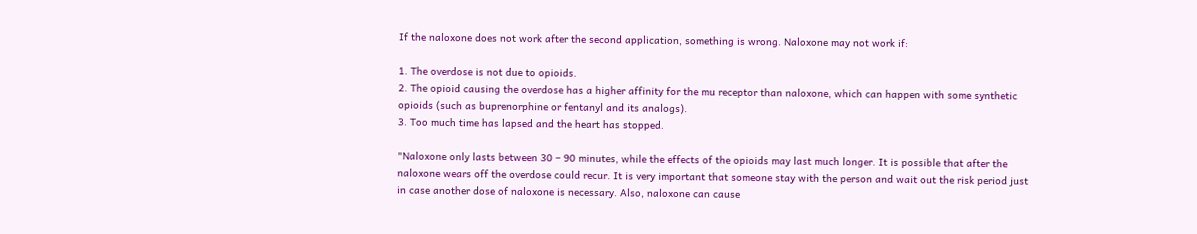If the naloxone does not work after the second application, something is wrong. Naloxone may not work if:

1. The overdose is not due to opioids.
2. The opioid causing the overdose has a higher affinity for the mu receptor than naloxone, which can happen with some synthetic opioids (such as buprenorphine or fentanyl and its analogs).
3. Too much time has lapsed and the heart has stopped.

"Naloxone only lasts between 30 – 90 minutes, while the effects of the opioids may last much longer. It is possible that after the naloxone wears off the overdose could recur. It is very important that someone stay with the person and wait out the risk period just in case another dose of naloxone is necessary. Also, naloxone can cause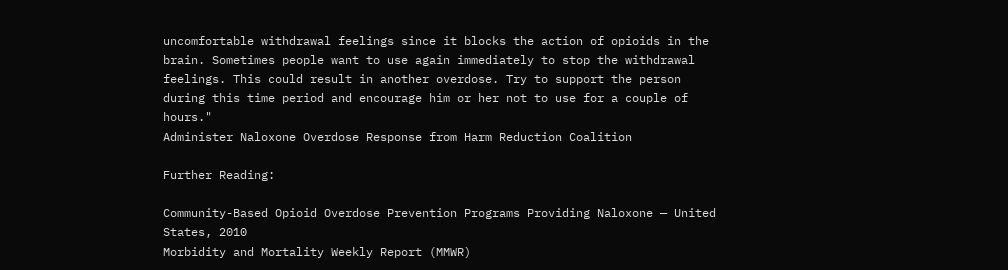uncomfortable withdrawal feelings since it blocks the action of opioids in the brain. Sometimes people want to use again immediately to stop the withdrawal feelings. This could result in another overdose. Try to support the person during this time period and encourage him or her not to use for a couple of hours."
Administer Naloxone Overdose Response from Harm Reduction Coalition

Further Reading:

Community-Based Opioid Overdose Prevention Programs Providing Naloxone — United States, 2010
Morbidity and Mortality Weekly Report (MMWR)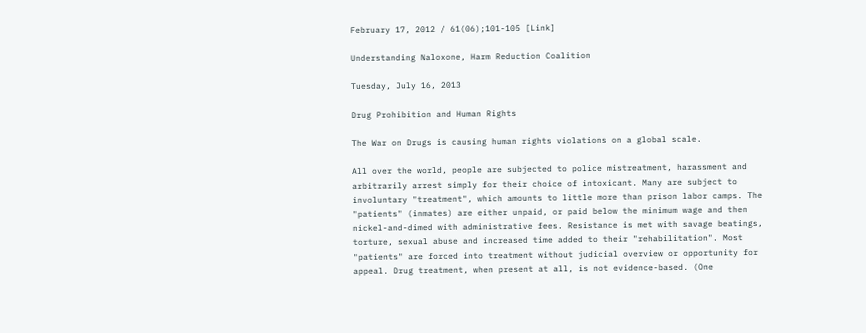February 17, 2012 / 61(06);101-105 [Link]

Understanding Naloxone, Harm Reduction Coalition

Tuesday, July 16, 2013

Drug Prohibition and Human Rights

The War on Drugs is causing human rights violations on a global scale.

All over the world, people are subjected to police mistreatment, harassment and arbitrarily arrest simply for their choice of intoxicant. Many are subject to involuntary "treatment", which amounts to little more than prison labor camps. The "patients" (inmates) are either unpaid, or paid below the minimum wage and then nickel-and-dimed with administrative fees. Resistance is met with savage beatings, torture, sexual abuse and increased time added to their "rehabilitation". Most "patients" are forced into treatment without judicial overview or opportunity for appeal. Drug treatment, when present at all, is not evidence-based. (One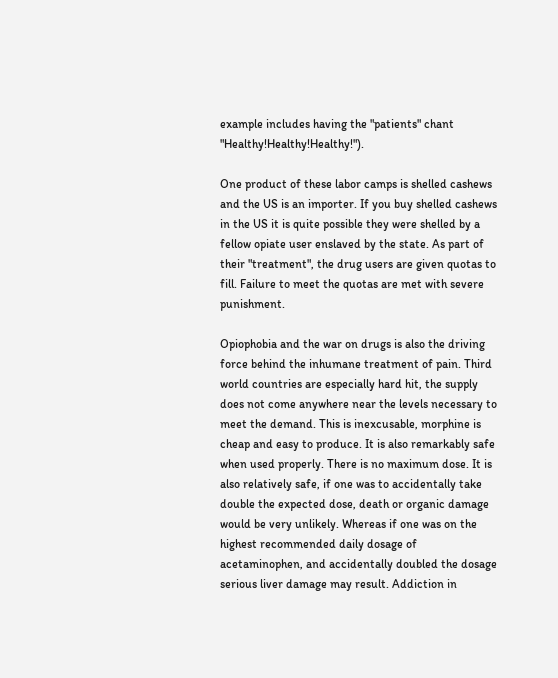example includes having the "patients" chant "Healthy!Healthy!Healthy!").

One product of these labor camps is shelled cashews and the US is an importer. If you buy shelled cashews in the US it is quite possible they were shelled by a fellow opiate user enslaved by the state. As part of their "treatment", the drug users are given quotas to fill. Failure to meet the quotas are met with severe punishment.

Opiophobia and the war on drugs is also the driving force behind the inhumane treatment of pain. Third world countries are especially hard hit, the supply does not come anywhere near the levels necessary to meet the demand. This is inexcusable, morphine is cheap and easy to produce. It is also remarkably safe when used properly. There is no maximum dose. It is also relatively safe, if one was to accidentally take double the expected dose, death or organic damage would be very unlikely. Whereas if one was on the highest recommended daily dosage of acetaminophen, and accidentally doubled the dosage serious liver damage may result. Addiction in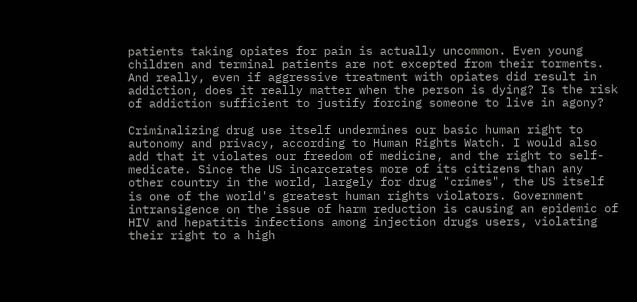patients taking opiates for pain is actually uncommon. Even young children and terminal patients are not excepted from their torments. And really, even if aggressive treatment with opiates did result in addiction, does it really matter when the person is dying? Is the risk of addiction sufficient to justify forcing someone to live in agony?

Criminalizing drug use itself undermines our basic human right to autonomy and privacy, according to Human Rights Watch. I would also add that it violates our freedom of medicine, and the right to self-medicate. Since the US incarcerates more of its citizens than any other country in the world, largely for drug "crimes", the US itself is one of the world's greatest human rights violators. Government intransigence on the issue of harm reduction is causing an epidemic of HIV and hepatitis infections among injection drugs users, violating their right to a high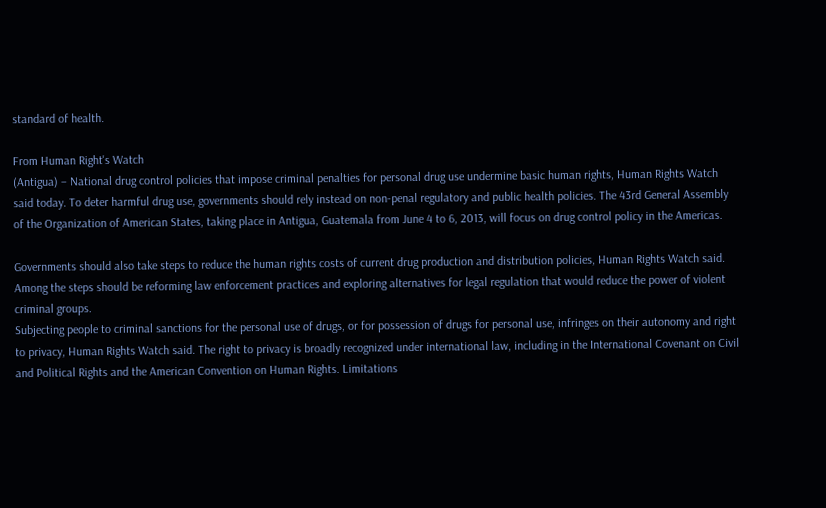standard of health.

From Human Right's Watch
(Antigua) – National drug control policies that impose criminal penalties for personal drug use undermine basic human rights, Human Rights Watch said today. To deter harmful drug use, governments should rely instead on non-penal regulatory and public health policies. The 43rd General Assembly of the Organization of American States, taking place in Antigua, Guatemala from June 4 to 6, 2013, will focus on drug control policy in the Americas.

Governments should also take steps to reduce the human rights costs of current drug production and distribution policies, Human Rights Watch said. Among the steps should be reforming law enforcement practices and exploring alternatives for legal regulation that would reduce the power of violent criminal groups.
Subjecting people to criminal sanctions for the personal use of drugs, or for possession of drugs for personal use, infringes on their autonomy and right to privacy, Human Rights Watch said. The right to privacy is broadly recognized under international law, including in the International Covenant on Civil and Political Rights and the American Convention on Human Rights. Limitations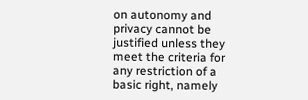on autonomy and privacy cannot be justified unless they meet the criteria for any restriction of a basic right, namely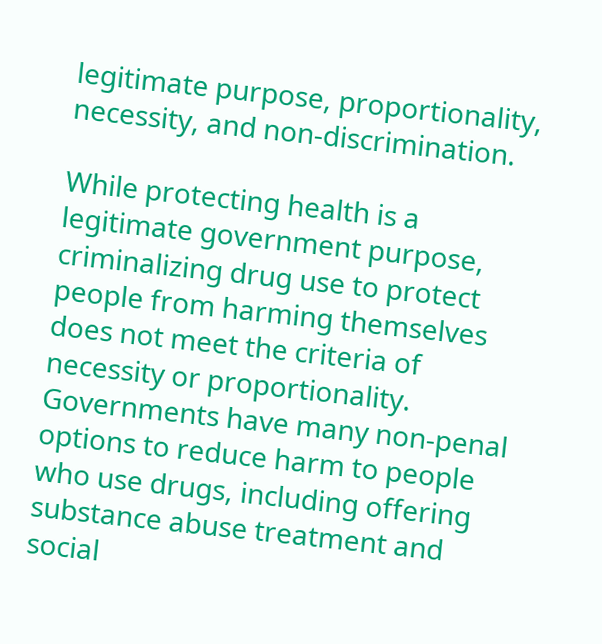legitimate purpose, proportionality, necessity, and non-discrimination.

While protecting health is a legitimate government purpose, criminalizing drug use to protect people from harming themselves does not meet the criteria of necessity or proportionality. Governments have many non-penal options to reduce harm to people who use drugs, including offering substance abuse treatment and social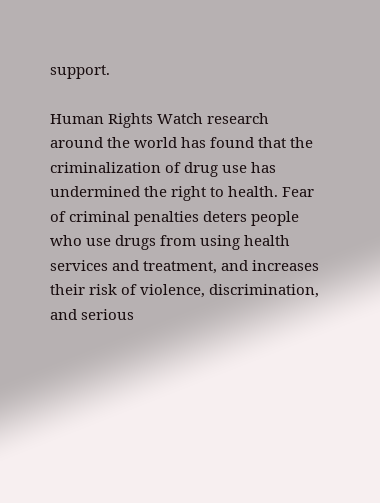support.

Human Rights Watch research around the world has found that the criminalization of drug use has undermined the right to health. Fear of criminal penalties deters people who use drugs from using health services and treatment, and increases their risk of violence, discrimination, and serious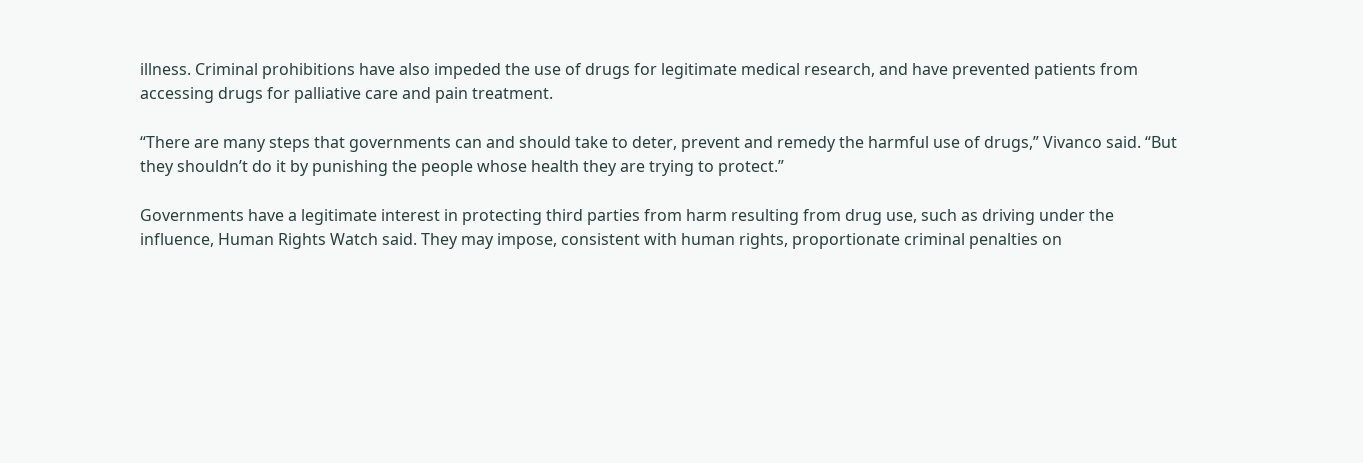illness. Criminal prohibitions have also impeded the use of drugs for legitimate medical research, and have prevented patients from accessing drugs for palliative care and pain treatment.

“There are many steps that governments can and should take to deter, prevent and remedy the harmful use of drugs,” Vivanco said. “But they shouldn’t do it by punishing the people whose health they are trying to protect.”

Governments have a legitimate interest in protecting third parties from harm resulting from drug use, such as driving under the influence, Human Rights Watch said. They may impose, consistent with human rights, proportionate criminal penalties on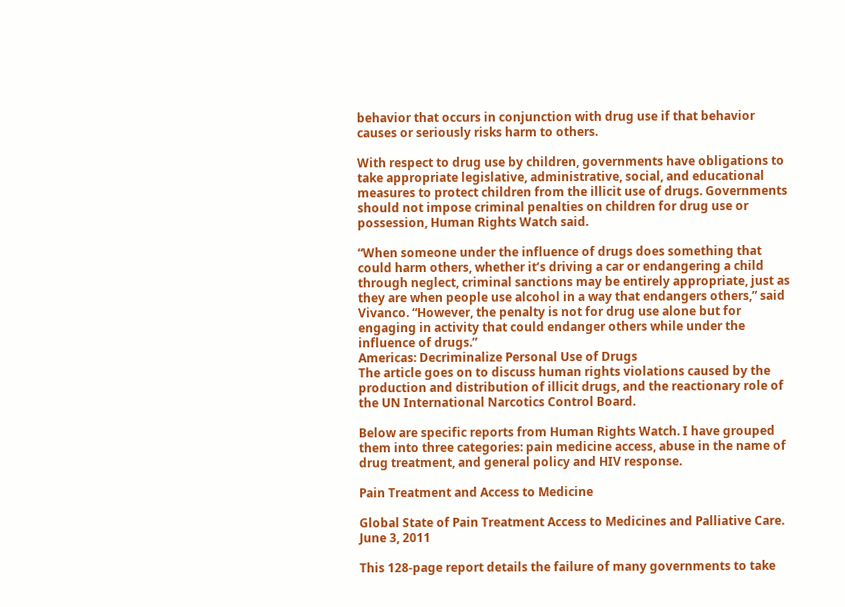behavior that occurs in conjunction with drug use if that behavior causes or seriously risks harm to others.

With respect to drug use by children, governments have obligations to take appropriate legislative, administrative, social, and educational measures to protect children from the illicit use of drugs. Governments should not impose criminal penalties on children for drug use or possession, Human Rights Watch said.

“When someone under the influence of drugs does something that could harm others, whether it’s driving a car or endangering a child through neglect, criminal sanctions may be entirely appropriate, just as they are when people use alcohol in a way that endangers others,” said Vivanco. “However, the penalty is not for drug use alone but for engaging in activity that could endanger others while under the influence of drugs.”
Americas: Decriminalize Personal Use of Drugs
The article goes on to discuss human rights violations caused by the production and distribution of illicit drugs, and the reactionary role of the UN International Narcotics Control Board.

Below are specific reports from Human Rights Watch. I have grouped them into three categories: pain medicine access, abuse in the name of drug treatment, and general policy and HIV response.

Pain Treatment and Access to Medicine

Global State of Pain Treatment Access to Medicines and Palliative Care. June 3, 2011

This 128-page report details the failure of many governments to take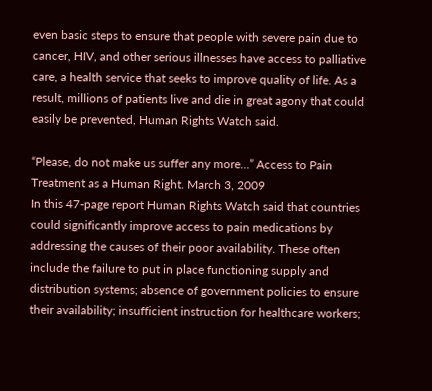even basic steps to ensure that people with severe pain due to cancer, HIV, and other serious illnesses have access to palliative care, a health service that seeks to improve quality of life. As a result, millions of patients live and die in great agony that could easily be prevented, Human Rights Watch said.

“Please, do not make us suffer any more…” Access to Pain Treatment as a Human Right. March 3, 2009
In this 47-page report Human Rights Watch said that countries could significantly improve access to pain medications by addressing the causes of their poor availability. These often include the failure to put in place functioning supply and distribution systems; absence of government policies to ensure their availability; insufficient instruction for healthcare workers;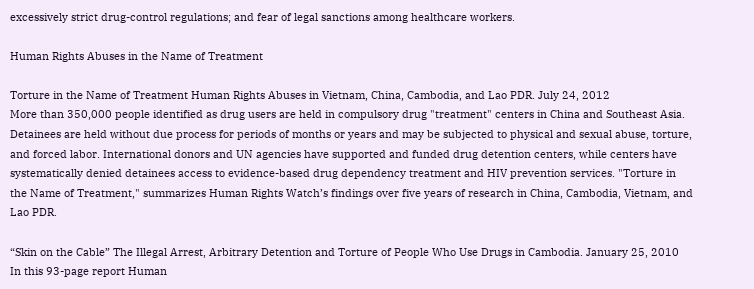excessively strict drug-control regulations; and fear of legal sanctions among healthcare workers.

Human Rights Abuses in the Name of Treatment

Torture in the Name of Treatment Human Rights Abuses in Vietnam, China, Cambodia, and Lao PDR. July 24, 2012
More than 350,000 people identified as drug users are held in compulsory drug "treatment" centers in China and Southeast Asia. Detainees are held without due process for periods of months or years and may be subjected to physical and sexual abuse, torture, and forced labor. International donors and UN agencies have supported and funded drug detention centers, while centers have systematically denied detainees access to evidence-based drug dependency treatment and HIV prevention services. "Torture in the Name of Treatment," summarizes Human Rights Watch’s findings over five years of research in China, Cambodia, Vietnam, and Lao PDR.

“Skin on the Cable” The Illegal Arrest, Arbitrary Detention and Torture of People Who Use Drugs in Cambodia. January 25, 2010
In this 93-page report Human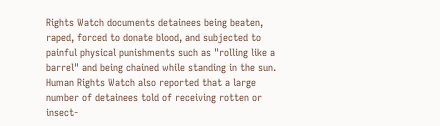Rights Watch documents detainees being beaten, raped, forced to donate blood, and subjected to painful physical punishments such as "rolling like a barrel" and being chained while standing in the sun. Human Rights Watch also reported that a large number of detainees told of receiving rotten or insect-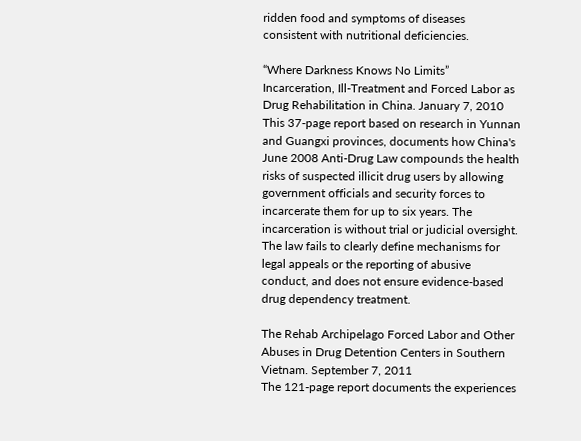ridden food and symptoms of diseases consistent with nutritional deficiencies.

“Where Darkness Knows No Limits” Incarceration, Ill-Treatment and Forced Labor as Drug Rehabilitation in China. January 7, 2010
This 37-page report based on research in Yunnan and Guangxi provinces, documents how China's June 2008 Anti-Drug Law compounds the health risks of suspected illicit drug users by allowing government officials and security forces to incarcerate them for up to six years. The incarceration is without trial or judicial oversight. The law fails to clearly define mechanisms for legal appeals or the reporting of abusive conduct, and does not ensure evidence-based drug dependency treatment.

The Rehab Archipelago Forced Labor and Other Abuses in Drug Detention Centers in Southern Vietnam. September 7, 2011
The 121-page report documents the experiences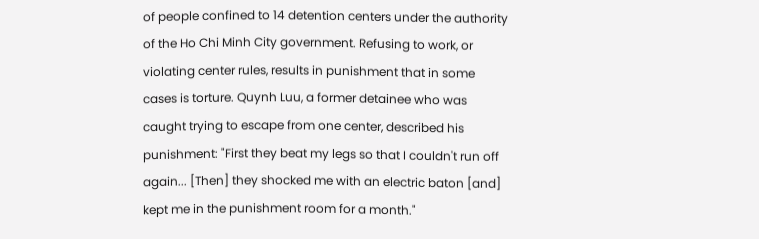of people confined to 14 detention centers under the authority of the Ho Chi Minh City government. Refusing to work, or violating center rules, results in punishment that in some cases is torture. Quynh Luu, a former detainee who was caught trying to escape from one center, described his punishment: "First they beat my legs so that I couldn't run off again... [Then] they shocked me with an electric baton [and] kept me in the punishment room for a month."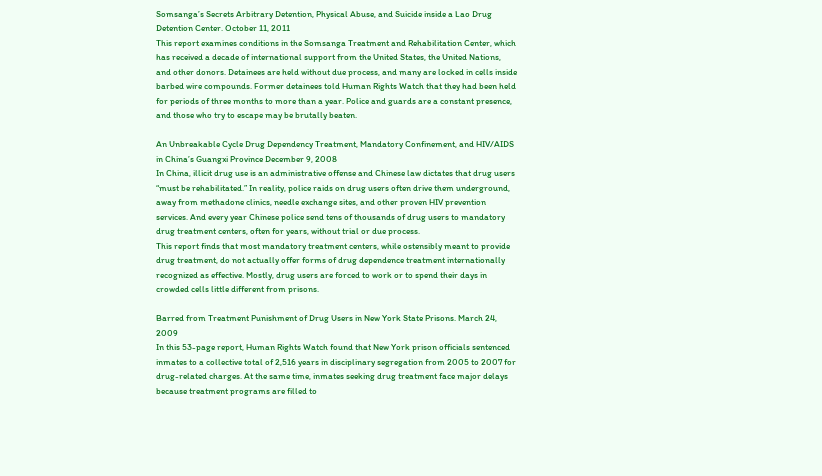Somsanga’s Secrets Arbitrary Detention, Physical Abuse, and Suicide inside a Lao Drug Detention Center. October 11, 2011
This report examines conditions in the Somsanga Treatment and Rehabilitation Center, which has received a decade of international support from the United States, the United Nations, and other donors. Detainees are held without due process, and many are locked in cells inside barbed wire compounds. Former detainees told Human Rights Watch that they had been held for periods of three months to more than a year. Police and guards are a constant presence, and those who try to escape may be brutally beaten.

An Unbreakable Cycle Drug Dependency Treatment, Mandatory Confinement, and HIV/AIDS in China’s Guangxi Province December 9, 2008
In China, illicit drug use is an administrative offense and Chinese law dictates that drug users “must be rehabilitated.” In reality, police raids on drug users often drive them underground, away from methadone clinics, needle exchange sites, and other proven HIV prevention services. And every year Chinese police send tens of thousands of drug users to mandatory drug treatment centers, often for years, without trial or due process.
This report finds that most mandatory treatment centers, while ostensibly meant to provide drug treatment, do not actually offer forms of drug dependence treatment internationally recognized as effective. Mostly, drug users are forced to work or to spend their days in crowded cells little different from prisons.

Barred from Treatment Punishment of Drug Users in New York State Prisons. March 24, 2009
In this 53-page report, Human Rights Watch found that New York prison officials sentenced inmates to a collective total of 2,516 years in disciplinary segregation from 2005 to 2007 for drug-related charges. At the same time, inmates seeking drug treatment face major delays because treatment programs are filled to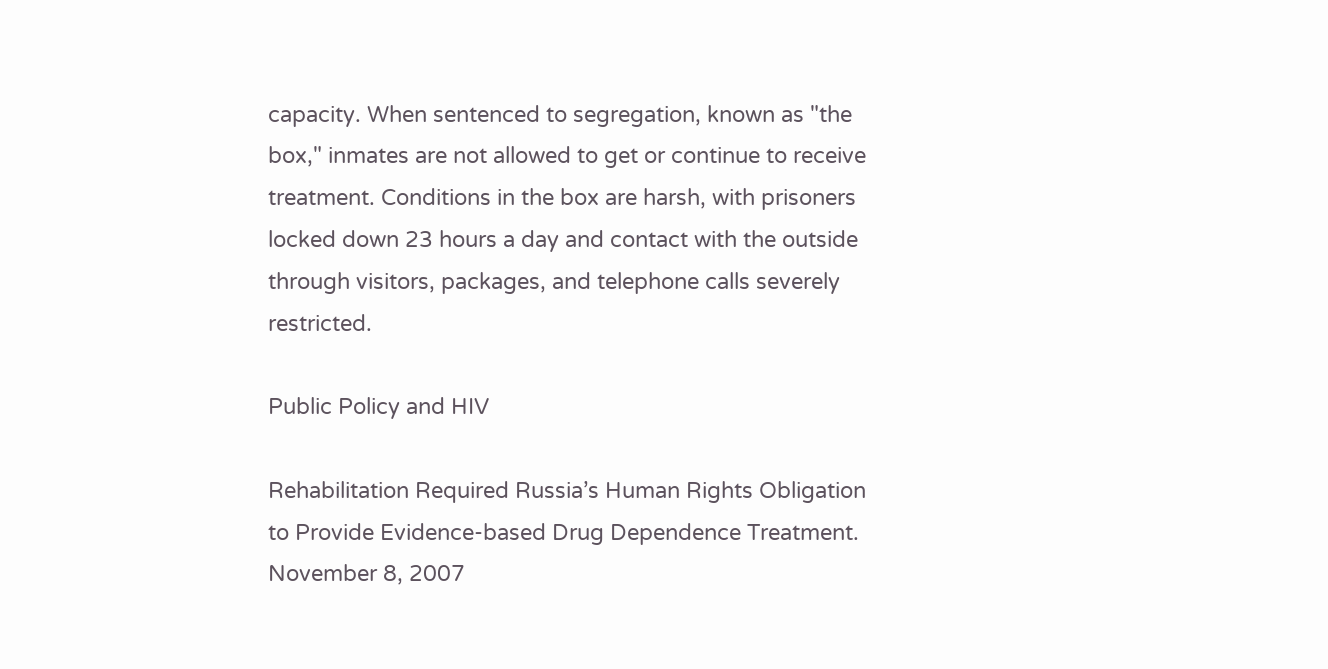capacity. When sentenced to segregation, known as "the box," inmates are not allowed to get or continue to receive treatment. Conditions in the box are harsh, with prisoners locked down 23 hours a day and contact with the outside through visitors, packages, and telephone calls severely restricted.

Public Policy and HIV

Rehabilitation Required Russia’s Human Rights Obligation to Provide Evidence-based Drug Dependence Treatment. November 8, 2007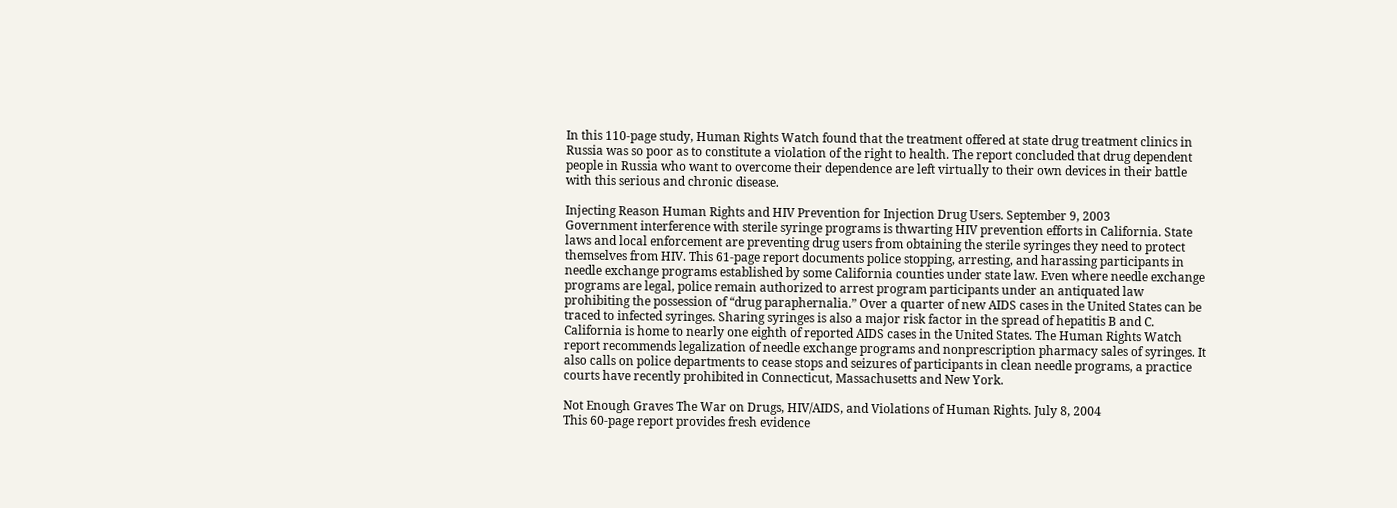In this 110-page study, Human Rights Watch found that the treatment offered at state drug treatment clinics in Russia was so poor as to constitute a violation of the right to health. The report concluded that drug dependent people in Russia who want to overcome their dependence are left virtually to their own devices in their battle with this serious and chronic disease.

Injecting Reason Human Rights and HIV Prevention for Injection Drug Users. September 9, 2003
Government interference with sterile syringe programs is thwarting HIV prevention efforts in California. State laws and local enforcement are preventing drug users from obtaining the sterile syringes they need to protect themselves from HIV. This 61-page report documents police stopping, arresting, and harassing participants in needle exchange programs established by some California counties under state law. Even where needle exchange programs are legal, police remain authorized to arrest program participants under an antiquated law prohibiting the possession of “drug paraphernalia.” Over a quarter of new AIDS cases in the United States can be traced to infected syringes. Sharing syringes is also a major risk factor in the spread of hepatitis B and C. California is home to nearly one eighth of reported AIDS cases in the United States. The Human Rights Watch report recommends legalization of needle exchange programs and nonprescription pharmacy sales of syringes. It also calls on police departments to cease stops and seizures of participants in clean needle programs, a practice courts have recently prohibited in Connecticut, Massachusetts and New York.

Not Enough Graves The War on Drugs, HIV/AIDS, and Violations of Human Rights. July 8, 2004
This 60-page report provides fresh evidence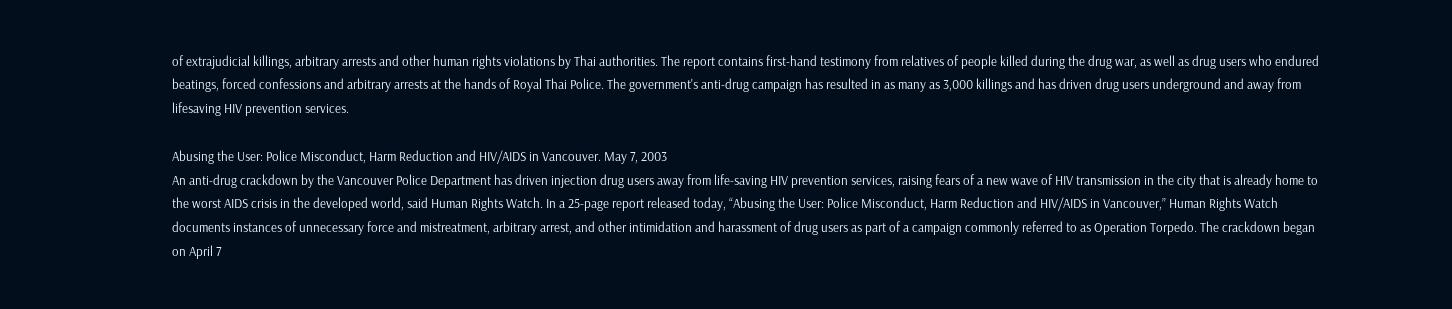of extrajudicial killings, arbitrary arrests and other human rights violations by Thai authorities. The report contains first-hand testimony from relatives of people killed during the drug war, as well as drug users who endured beatings, forced confessions and arbitrary arrests at the hands of Royal Thai Police. The government's anti-drug campaign has resulted in as many as 3,000 killings and has driven drug users underground and away from lifesaving HIV prevention services.

Abusing the User: Police Misconduct, Harm Reduction and HIV/AIDS in Vancouver. May 7, 2003
An anti-drug crackdown by the Vancouver Police Department has driven injection drug users away from life-saving HIV prevention services, raising fears of a new wave of HIV transmission in the city that is already home to the worst AIDS crisis in the developed world, said Human Rights Watch. In a 25-page report released today, “Abusing the User: Police Misconduct, Harm Reduction and HIV/AIDS in Vancouver,” Human Rights Watch documents instances of unnecessary force and mistreatment, arbitrary arrest, and other intimidation and harassment of drug users as part of a campaign commonly referred to as Operation Torpedo. The crackdown began on April 7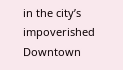in the city’s impoverished Downtown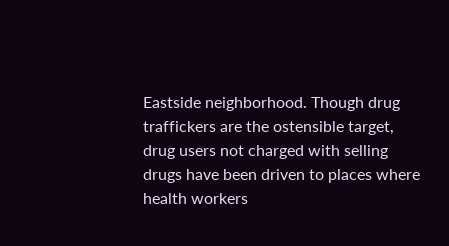Eastside neighborhood. Though drug traffickers are the ostensible target, drug users not charged with selling drugs have been driven to places where health workers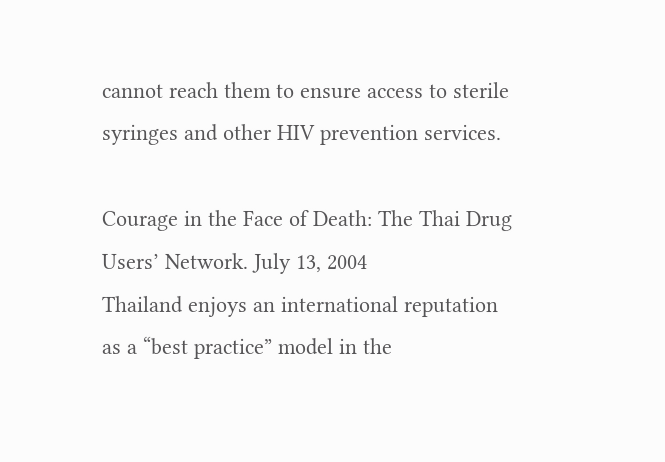cannot reach them to ensure access to sterile syringes and other HIV prevention services.

Courage in the Face of Death: The Thai Drug Users’ Network. July 13, 2004
Thailand enjoys an international reputation as a “best practice” model in the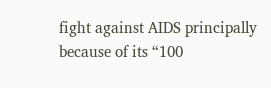fight against AIDS principally because of its “100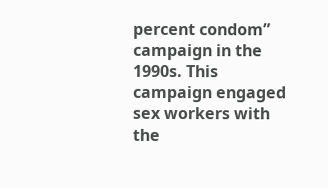percent condom” campaign in the 1990s. This campaign engaged sex workers with the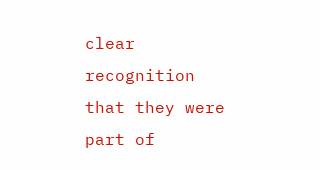clear recognition that they were part of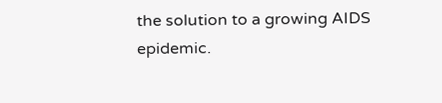the solution to a growing AIDS epidemic.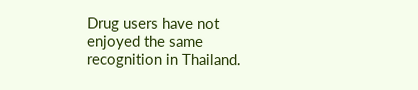Drug users have not enjoyed the same recognition in Thailand.